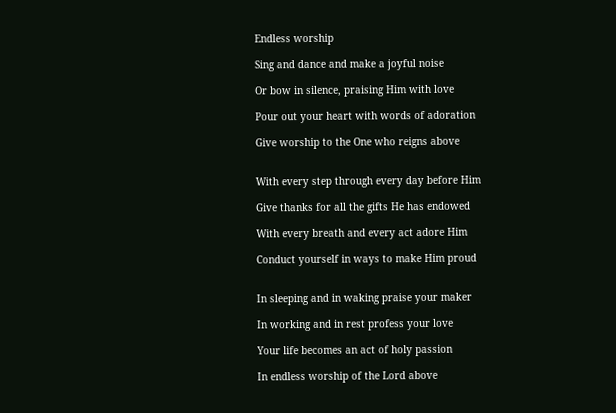Endless worship

Sing and dance and make a joyful noise

Or bow in silence, praising Him with love

Pour out your heart with words of adoration

Give worship to the One who reigns above


With every step through every day before Him

Give thanks for all the gifts He has endowed

With every breath and every act adore Him

Conduct yourself in ways to make Him proud


In sleeping and in waking praise your maker

In working and in rest profess your love

Your life becomes an act of holy passion

In endless worship of the Lord above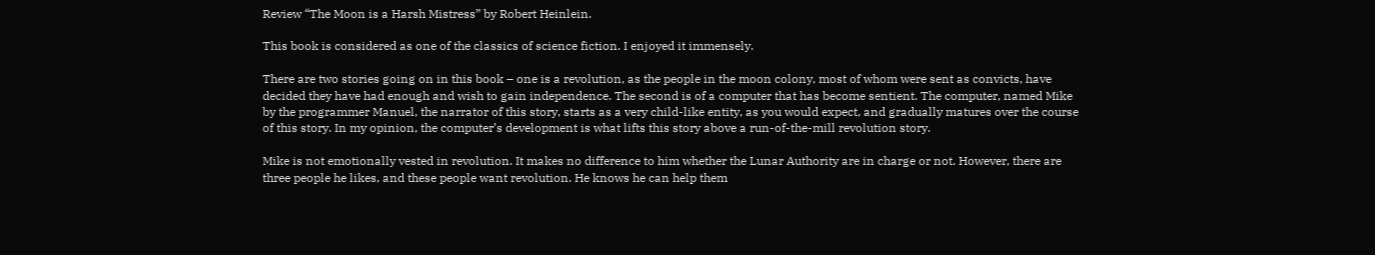Review “The Moon is a Harsh Mistress” by Robert Heinlein.

This book is considered as one of the classics of science fiction. I enjoyed it immensely.

There are two stories going on in this book – one is a revolution, as the people in the moon colony, most of whom were sent as convicts, have decided they have had enough and wish to gain independence. The second is of a computer that has become sentient. The computer, named Mike by the programmer Manuel, the narrator of this story, starts as a very child-like entity, as you would expect, and gradually matures over the course of this story. In my opinion, the computer’s development is what lifts this story above a run-of-the-mill revolution story.

Mike is not emotionally vested in revolution. It makes no difference to him whether the Lunar Authority are in charge or not. However, there are three people he likes, and these people want revolution. He knows he can help them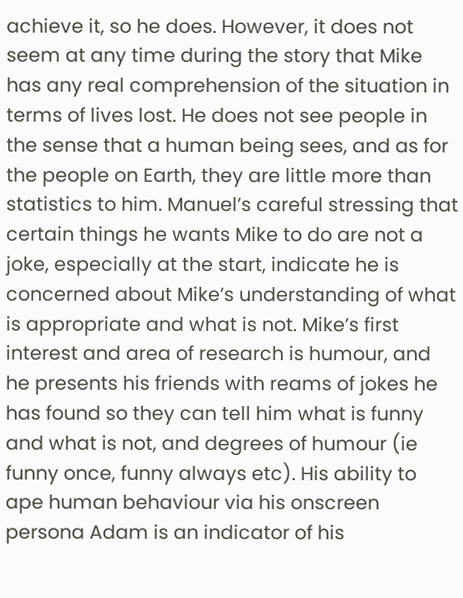achieve it, so he does. However, it does not seem at any time during the story that Mike has any real comprehension of the situation in terms of lives lost. He does not see people in the sense that a human being sees, and as for the people on Earth, they are little more than statistics to him. Manuel’s careful stressing that certain things he wants Mike to do are not a joke, especially at the start, indicate he is concerned about Mike’s understanding of what is appropriate and what is not. Mike’s first interest and area of research is humour, and he presents his friends with reams of jokes he has found so they can tell him what is funny and what is not, and degrees of humour (ie funny once, funny always etc). His ability to ape human behaviour via his onscreen persona Adam is an indicator of his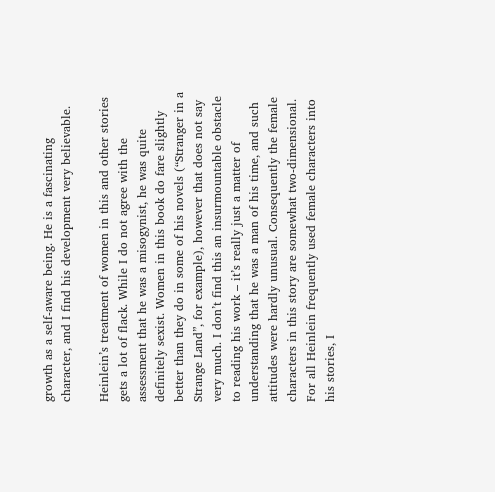growth as a self-aware being. He is a fascinating character, and I find his development very believable.

Heinlein’s treatment of women in this and other stories gets a lot of flack. While I do not agree with the assessment that he was a misogynist, he was quite definitely sexist. Women in this book do fare slightly better than they do in some of his novels (“Stranger in a Strange Land”, for example), however that does not say very much. I don’t find this an insurmountable obstacle to reading his work – it’s really just a matter of understanding that he was a man of his time, and such attitudes were hardly unusual. Consequently the female characters in this story are somewhat two-dimensional. For all Heinlein frequently used female characters into his stories, I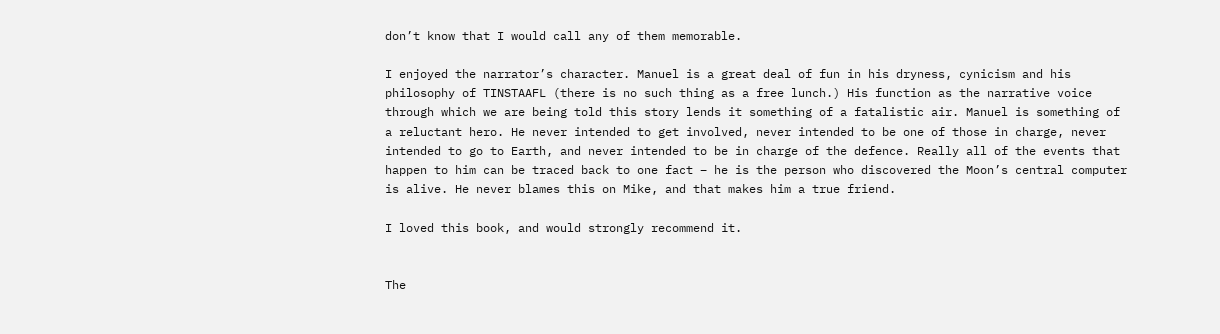don’t know that I would call any of them memorable.

I enjoyed the narrator’s character. Manuel is a great deal of fun in his dryness, cynicism and his philosophy of TINSTAAFL (there is no such thing as a free lunch.) His function as the narrative voice through which we are being told this story lends it something of a fatalistic air. Manuel is something of a reluctant hero. He never intended to get involved, never intended to be one of those in charge, never intended to go to Earth, and never intended to be in charge of the defence. Really all of the events that happen to him can be traced back to one fact – he is the person who discovered the Moon’s central computer is alive. He never blames this on Mike, and that makes him a true friend.

I loved this book, and would strongly recommend it.


The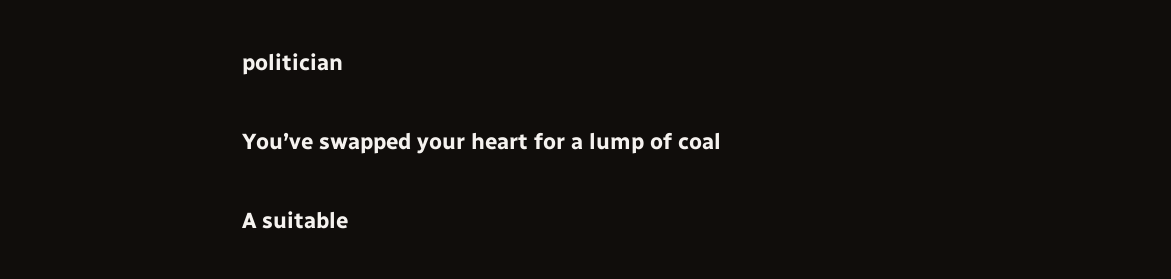politician

You’ve swapped your heart for a lump of coal

A suitable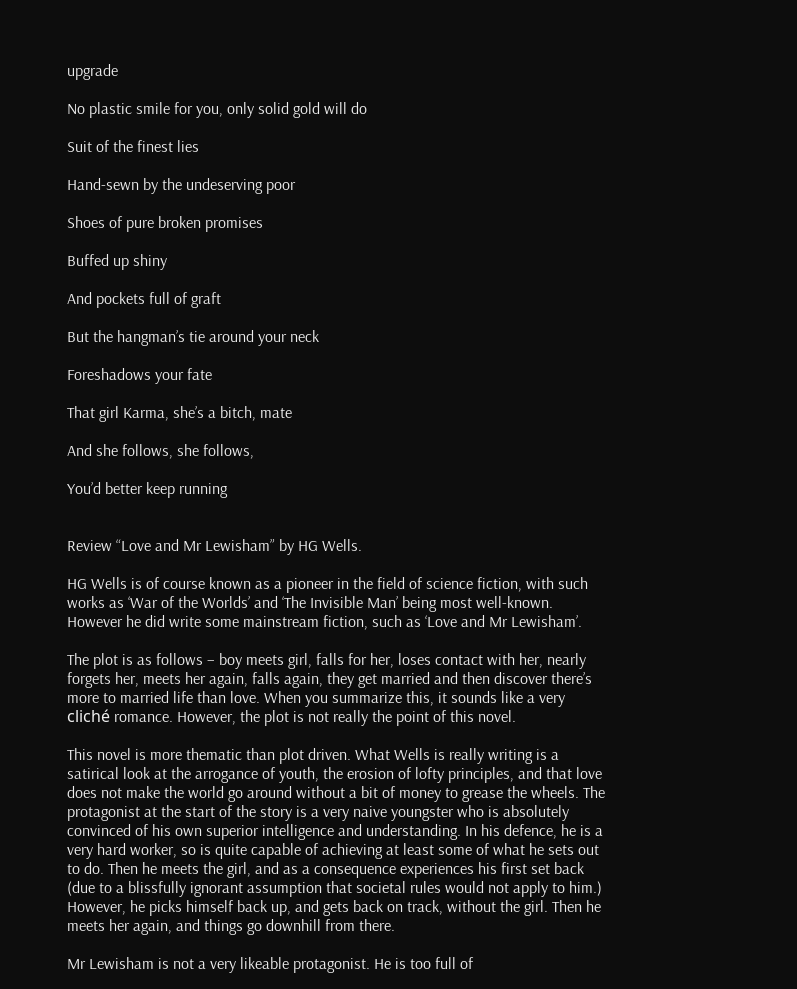upgrade

No plastic smile for you, only solid gold will do

Suit of the finest lies

Hand-sewn by the undeserving poor

Shoes of pure broken promises

Buffed up shiny

And pockets full of graft

But the hangman’s tie around your neck

Foreshadows your fate

That girl Karma, she’s a bitch, mate

And she follows, she follows,

You’d better keep running


Review “Love and Mr Lewisham” by HG Wells.

HG Wells is of course known as a pioneer in the field of science fiction, with such works as ‘War of the Worlds’ and ‘The Invisible Man’ being most well-known. However he did write some mainstream fiction, such as ‘Love and Mr Lewisham’.

The plot is as follows – boy meets girl, falls for her, loses contact with her, nearly forgets her, meets her again, falls again, they get married and then discover there’s more to married life than love. When you summarize this, it sounds like a very cliché romance. However, the plot is not really the point of this novel.

This novel is more thematic than plot driven. What Wells is really writing is a satirical look at the arrogance of youth, the erosion of lofty principles, and that love does not make the world go around without a bit of money to grease the wheels. The protagonist at the start of the story is a very naive youngster who is absolutely convinced of his own superior intelligence and understanding. In his defence, he is a very hard worker, so is quite capable of achieving at least some of what he sets out to do. Then he meets the girl, and as a consequence experiences his first set back (due to a blissfully ignorant assumption that societal rules would not apply to him.) However, he picks himself back up, and gets back on track, without the girl. Then he meets her again, and things go downhill from there.

Mr Lewisham is not a very likeable protagonist. He is too full of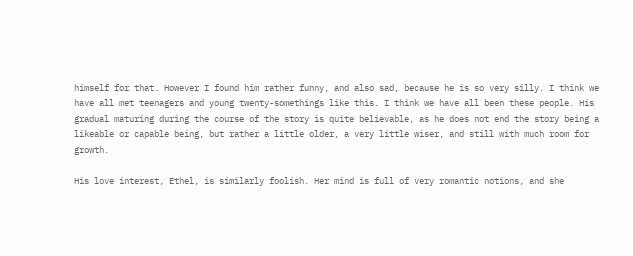himself for that. However I found him rather funny, and also sad, because he is so very silly. I think we have all met teenagers and young twenty-somethings like this. I think we have all been these people. His gradual maturing during the course of the story is quite believable, as he does not end the story being a likeable or capable being, but rather a little older, a very little wiser, and still with much room for growth.

His love interest, Ethel, is similarly foolish. Her mind is full of very romantic notions, and she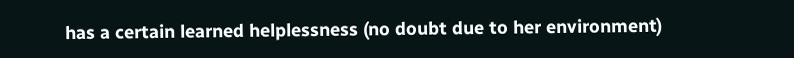has a certain learned helplessness (no doubt due to her environment)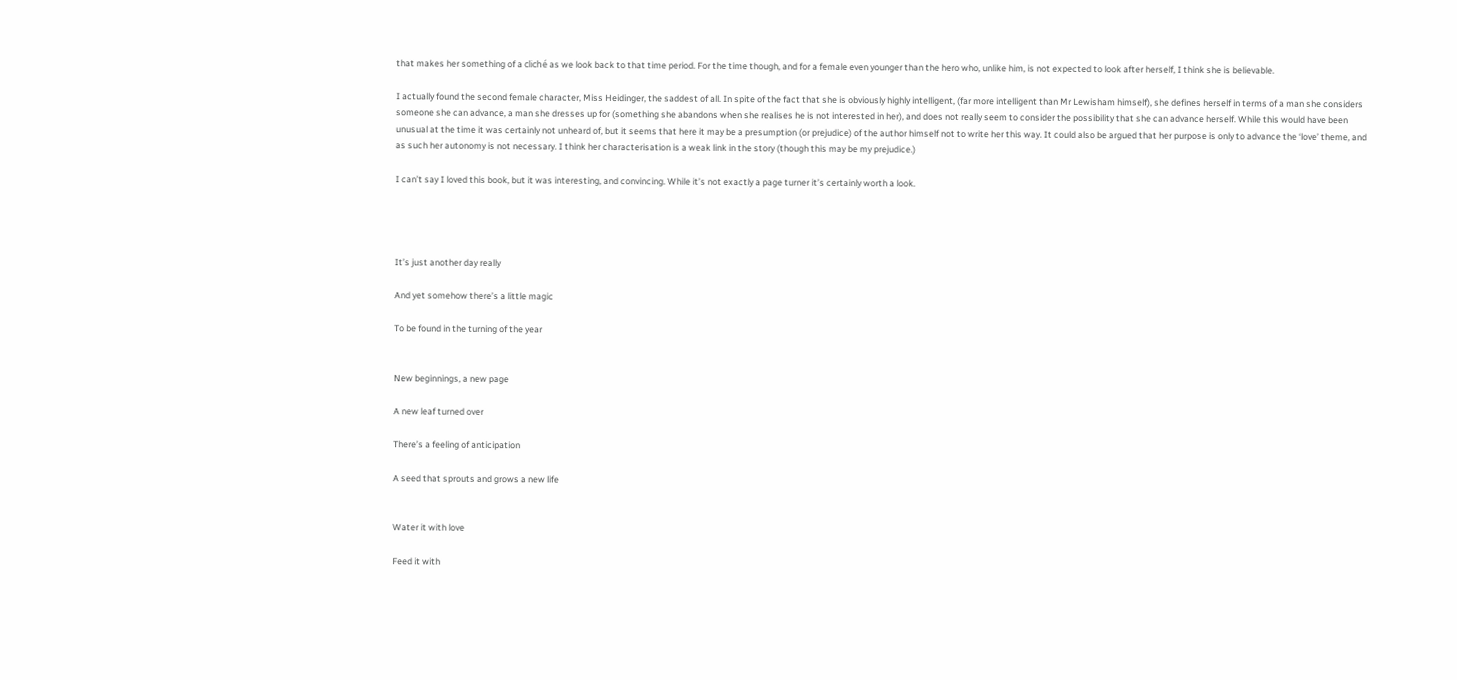that makes her something of a cliché as we look back to that time period. For the time though, and for a female even younger than the hero who, unlike him, is not expected to look after herself, I think she is believable.

I actually found the second female character, Miss Heidinger, the saddest of all. In spite of the fact that she is obviously highly intelligent, (far more intelligent than Mr Lewisham himself), she defines herself in terms of a man she considers someone she can advance, a man she dresses up for (something she abandons when she realises he is not interested in her), and does not really seem to consider the possibility that she can advance herself. While this would have been unusual at the time it was certainly not unheard of, but it seems that here it may be a presumption (or prejudice) of the author himself not to write her this way. It could also be argued that her purpose is only to advance the ‘love’ theme, and as such her autonomy is not necessary. I think her characterisation is a weak link in the story (though this may be my prejudice.)

I can’t say I loved this book, but it was interesting, and convincing. While it’s not exactly a page turner it’s certainly worth a look.




It’s just another day really

And yet somehow there’s a little magic

To be found in the turning of the year


New beginnings, a new page

A new leaf turned over

There’s a feeling of anticipation

A seed that sprouts and grows a new life


Water it with love

Feed it with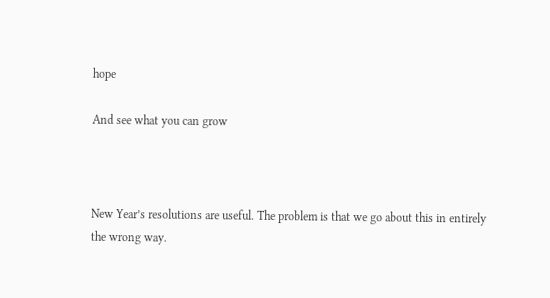hope

And see what you can grow



New Year’s resolutions are useful. The problem is that we go about this in entirely the wrong way.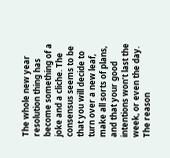The whole new year resolution thing has become something of a joke and a cliche. The consensus seems to be that you will decide to turn over a new leaf, make all sorts of plans, and that your good intentions won’t last the week, or even the day. The reason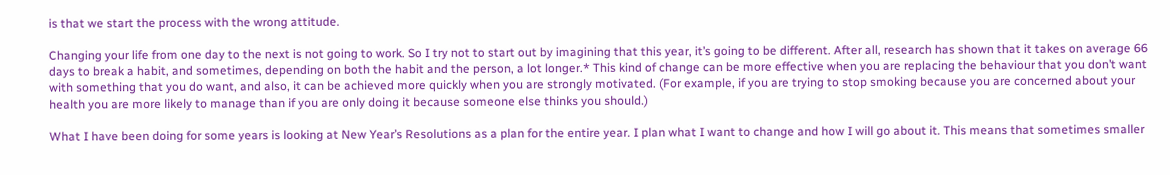is that we start the process with the wrong attitude.

Changing your life from one day to the next is not going to work. So I try not to start out by imagining that this year, it’s going to be different. After all, research has shown that it takes on average 66 days to break a habit, and sometimes, depending on both the habit and the person, a lot longer.* This kind of change can be more effective when you are replacing the behaviour that you don’t want with something that you do want, and also, it can be achieved more quickly when you are strongly motivated. (For example, if you are trying to stop smoking because you are concerned about your health you are more likely to manage than if you are only doing it because someone else thinks you should.)

What I have been doing for some years is looking at New Year’s Resolutions as a plan for the entire year. I plan what I want to change and how I will go about it. This means that sometimes smaller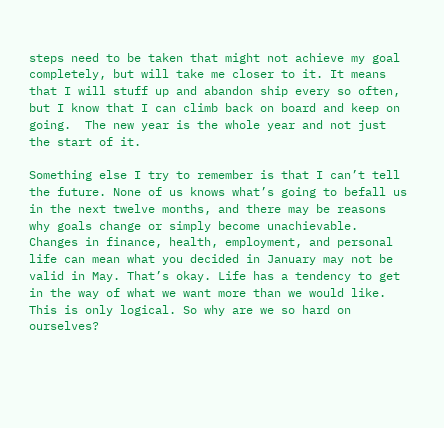steps need to be taken that might not achieve my goal completely, but will take me closer to it. It means that I will stuff up and abandon ship every so often, but I know that I can climb back on board and keep on going.  The new year is the whole year and not just the start of it.

Something else I try to remember is that I can’t tell the future. None of us knows what’s going to befall us in the next twelve months, and there may be reasons why goals change or simply become unachievable. Changes in finance, health, employment, and personal life can mean what you decided in January may not be valid in May. That’s okay. Life has a tendency to get in the way of what we want more than we would like. This is only logical. So why are we so hard on ourselves?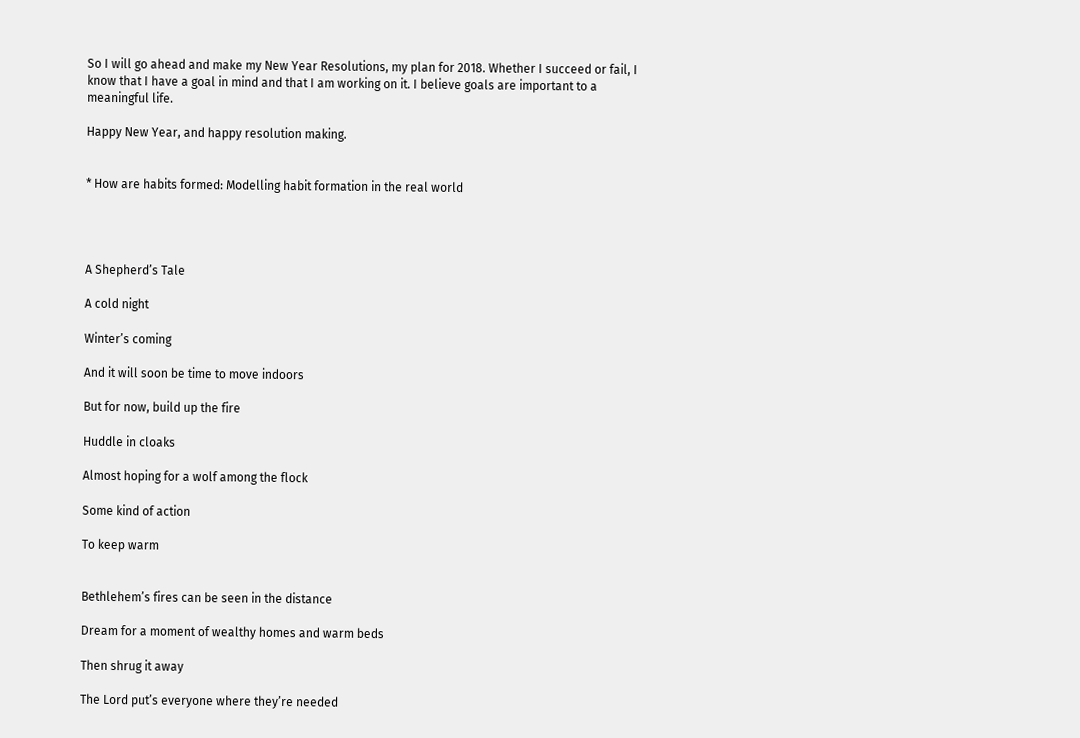So I will go ahead and make my New Year Resolutions, my plan for 2018. Whether I succeed or fail, I know that I have a goal in mind and that I am working on it. I believe goals are important to a meaningful life.

Happy New Year, and happy resolution making.


* How are habits formed: Modelling habit formation in the real world




A Shepherd’s Tale

A cold night

Winter’s coming

And it will soon be time to move indoors

But for now, build up the fire

Huddle in cloaks

Almost hoping for a wolf among the flock

Some kind of action

To keep warm


Bethlehem’s fires can be seen in the distance

Dream for a moment of wealthy homes and warm beds

Then shrug it away

The Lord put’s everyone where they’re needed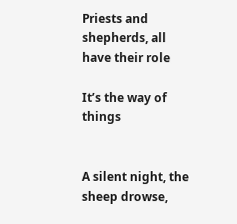Priests and shepherds, all have their role

It’s the way of things


A silent night, the sheep drowse,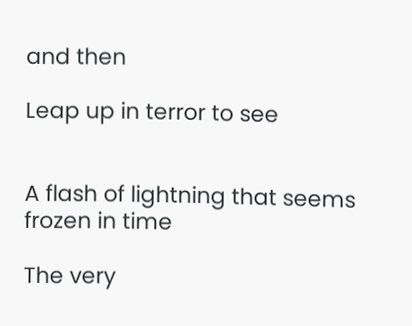and then

Leap up in terror to see


A flash of lightning that seems frozen in time

The very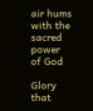air hums with the sacred power of God

Glory that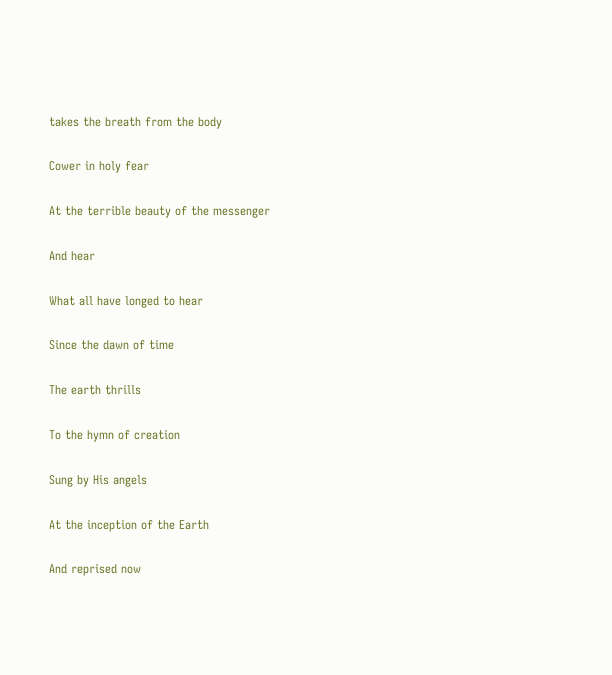takes the breath from the body

Cower in holy fear

At the terrible beauty of the messenger

And hear

What all have longed to hear

Since the dawn of time

The earth thrills

To the hymn of creation

Sung by His angels

At the inception of the Earth

And reprised now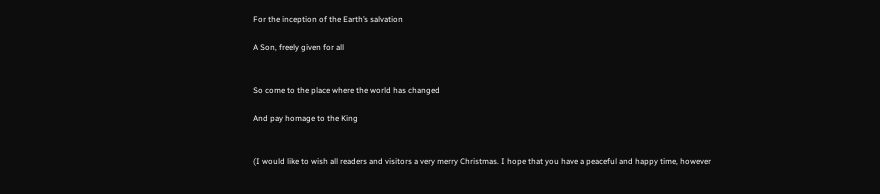For the inception of the Earth’s salvation

A Son, freely given for all


So come to the place where the world has changed

And pay homage to the King


(I would like to wish all readers and visitors a very merry Christmas. I hope that you have a peaceful and happy time, however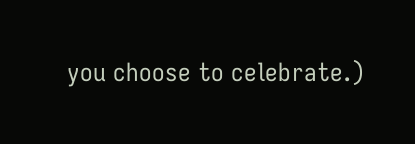you choose to celebrate.)